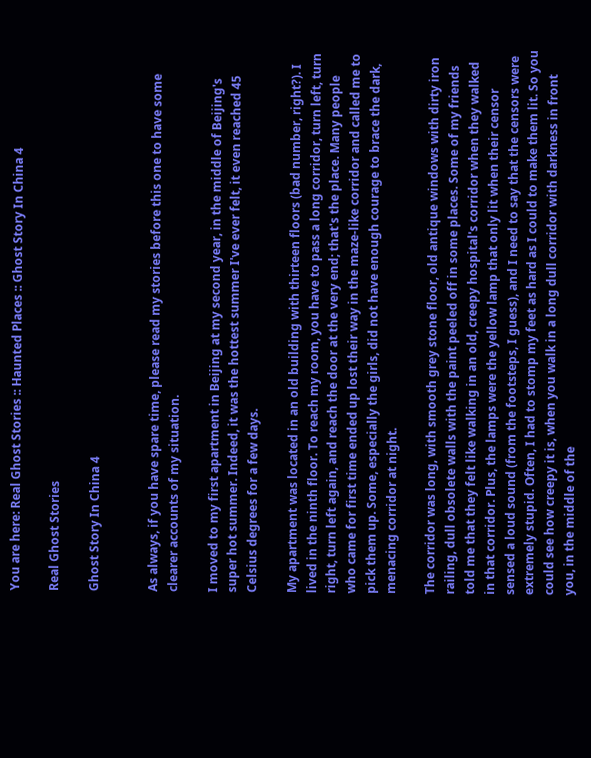You are here: Real Ghost Stories :: Haunted Places :: Ghost Story In China 4

Real Ghost Stories

Ghost Story In China 4


As always, if you have spare time, please read my stories before this one to have some clearer accounts of my situation.

I moved to my first apartment in Beijing at my second year, in the middle of Beijing's super hot summer. Indeed, it was the hottest summer I've ever felt, it even reached 45 Celsius degrees for a few days.

My apartment was located in an old building with thirteen floors (bad number, right?). I lived in the ninth floor. To reach my room, you have to pass a long corridor, turn left, turn right, turn left again, and reach the door at the very end; that's the place. Many people who came for first time ended up lost their way in the maze-like corridor and called me to pick them up. Some, especially the girls, did not have enough courage to brace the dark, menacing corridor at night.

The corridor was long, with smooth grey stone floor, old antique windows with dirty iron railing, dull obsolete walls with the paint peeled off in some places. Some of my friends told me that they felt like walking in an old, creepy hospital's corridor when they walked in that corridor. Plus, the lamps were the yellow lamp that only lit when their censor sensed a loud sound (from the footsteps, I guess), and I need to say that the censors were extremely stupid. Often, I had to stomp my feet as hard as I could to make them lit. So you could see how creepy it is, when you walk in a long dull corridor with darkness in front you, in the middle of the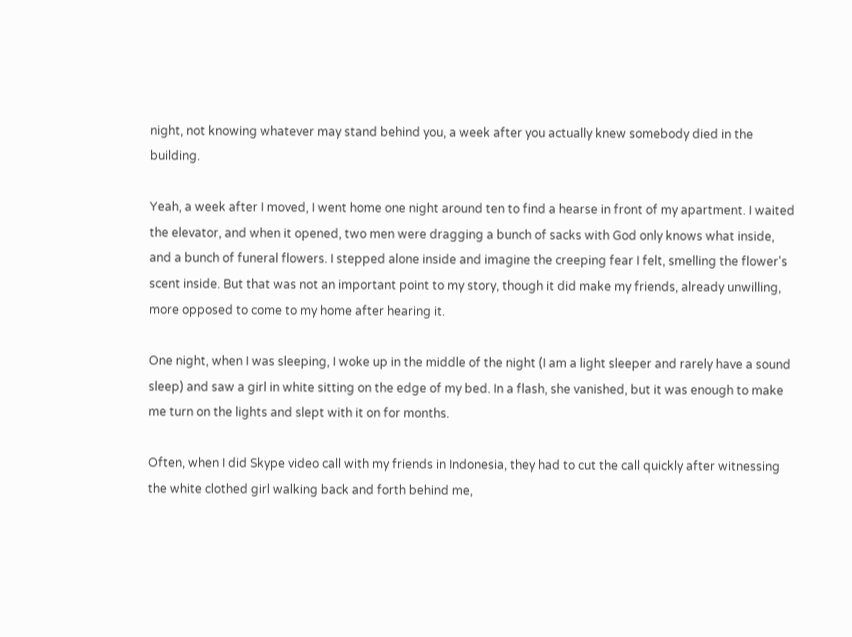night, not knowing whatever may stand behind you, a week after you actually knew somebody died in the building.

Yeah, a week after I moved, I went home one night around ten to find a hearse in front of my apartment. I waited the elevator, and when it opened, two men were dragging a bunch of sacks with God only knows what inside, and a bunch of funeral flowers. I stepped alone inside and imagine the creeping fear I felt, smelling the flower's scent inside. But that was not an important point to my story, though it did make my friends, already unwilling, more opposed to come to my home after hearing it.

One night, when I was sleeping, I woke up in the middle of the night (I am a light sleeper and rarely have a sound sleep) and saw a girl in white sitting on the edge of my bed. In a flash, she vanished, but it was enough to make me turn on the lights and slept with it on for months.

Often, when I did Skype video call with my friends in Indonesia, they had to cut the call quickly after witnessing the white clothed girl walking back and forth behind me,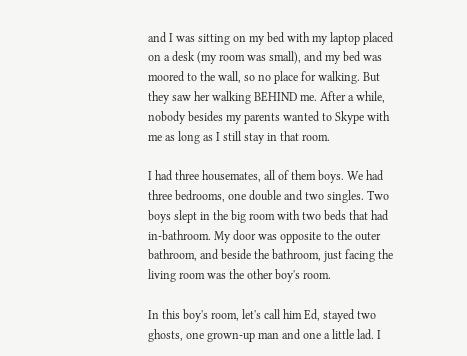and I was sitting on my bed with my laptop placed on a desk (my room was small), and my bed was moored to the wall, so no place for walking. But they saw her walking BEHIND me. After a while, nobody besides my parents wanted to Skype with me as long as I still stay in that room.

I had three housemates, all of them boys. We had three bedrooms, one double and two singles. Two boys slept in the big room with two beds that had in-bathroom. My door was opposite to the outer bathroom, and beside the bathroom, just facing the living room was the other boy's room.

In this boy's room, let's call him Ed, stayed two ghosts, one grown-up man and one a little lad. I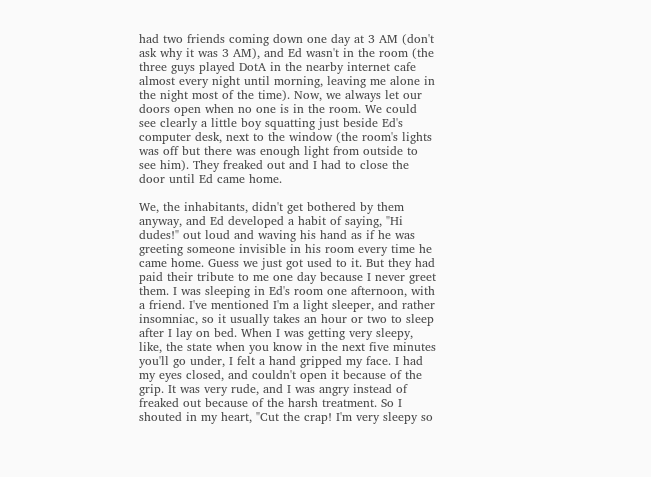had two friends coming down one day at 3 AM (don't ask why it was 3 AM), and Ed wasn't in the room (the three guys played DotA in the nearby internet cafe almost every night until morning, leaving me alone in the night most of the time). Now, we always let our doors open when no one is in the room. We could see clearly a little boy squatting just beside Ed's computer desk, next to the window (the room's lights was off but there was enough light from outside to see him). They freaked out and I had to close the door until Ed came home.

We, the inhabitants, didn't get bothered by them anyway, and Ed developed a habit of saying, "Hi dudes!" out loud and waving his hand as if he was greeting someone invisible in his room every time he came home. Guess we just got used to it. But they had paid their tribute to me one day because I never greet them. I was sleeping in Ed's room one afternoon, with a friend. I've mentioned I'm a light sleeper, and rather insomniac, so it usually takes an hour or two to sleep after I lay on bed. When I was getting very sleepy, like, the state when you know in the next five minutes you'll go under, I felt a hand gripped my face. I had my eyes closed, and couldn't open it because of the grip. It was very rude, and I was angry instead of freaked out because of the harsh treatment. So I shouted in my heart, "Cut the crap! I'm very sleepy so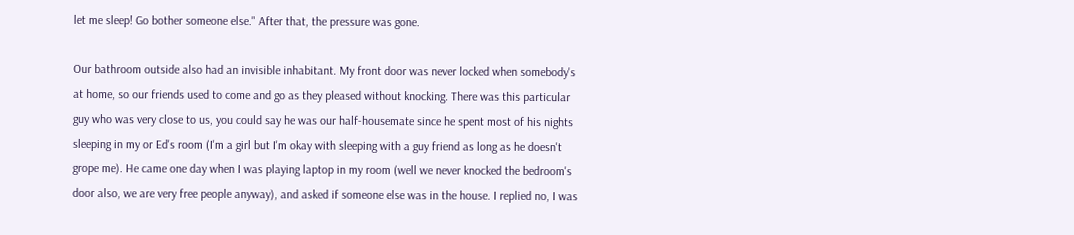let me sleep! Go bother someone else." After that, the pressure was gone.

Our bathroom outside also had an invisible inhabitant. My front door was never locked when somebody's at home, so our friends used to come and go as they pleased without knocking. There was this particular guy who was very close to us, you could say he was our half-housemate since he spent most of his nights sleeping in my or Ed's room (I'm a girl but I'm okay with sleeping with a guy friend as long as he doesn't grope me). He came one day when I was playing laptop in my room (well we never knocked the bedroom's door also, we are very free people anyway), and asked if someone else was in the house. I replied no, I was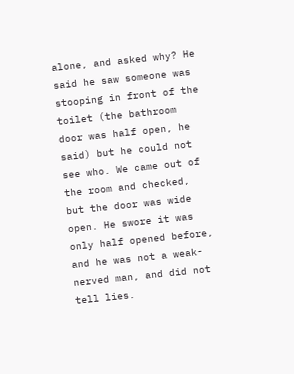alone, and asked why? He said he saw someone was stooping in front of the toilet (the bathroom door was half open, he said) but he could not see who. We came out of the room and checked, but the door was wide open. He swore it was only half opened before, and he was not a weak-nerved man, and did not tell lies.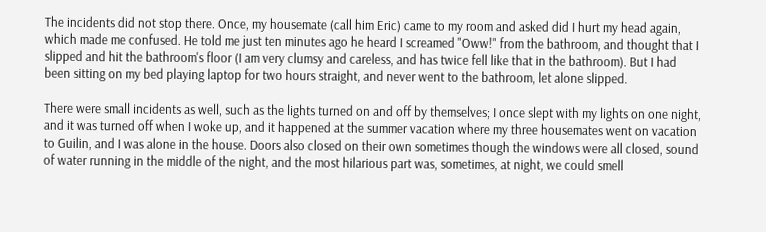The incidents did not stop there. Once, my housemate (call him Eric) came to my room and asked did I hurt my head again, which made me confused. He told me just ten minutes ago he heard I screamed "Oww!" from the bathroom, and thought that I slipped and hit the bathroom's floor (I am very clumsy and careless, and has twice fell like that in the bathroom). But I had been sitting on my bed playing laptop for two hours straight, and never went to the bathroom, let alone slipped.

There were small incidents as well, such as the lights turned on and off by themselves; I once slept with my lights on one night, and it was turned off when I woke up, and it happened at the summer vacation where my three housemates went on vacation to Guilin, and I was alone in the house. Doors also closed on their own sometimes though the windows were all closed, sound of water running in the middle of the night, and the most hilarious part was, sometimes, at night, we could smell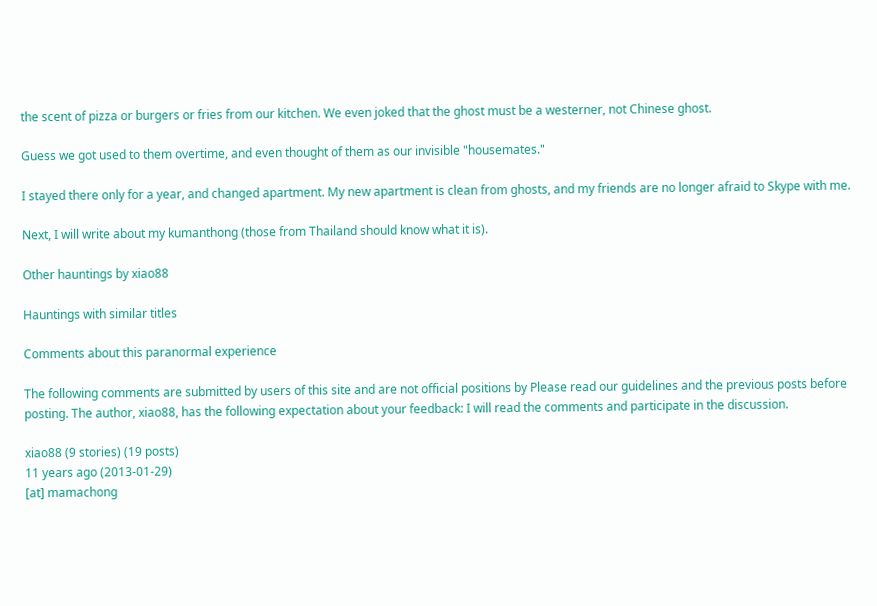the scent of pizza or burgers or fries from our kitchen. We even joked that the ghost must be a westerner, not Chinese ghost.

Guess we got used to them overtime, and even thought of them as our invisible "housemates."

I stayed there only for a year, and changed apartment. My new apartment is clean from ghosts, and my friends are no longer afraid to Skype with me.

Next, I will write about my kumanthong (those from Thailand should know what it is).

Other hauntings by xiao88

Hauntings with similar titles

Comments about this paranormal experience

The following comments are submitted by users of this site and are not official positions by Please read our guidelines and the previous posts before posting. The author, xiao88, has the following expectation about your feedback: I will read the comments and participate in the discussion.

xiao88 (9 stories) (19 posts)
11 years ago (2013-01-29)
[at] mamachong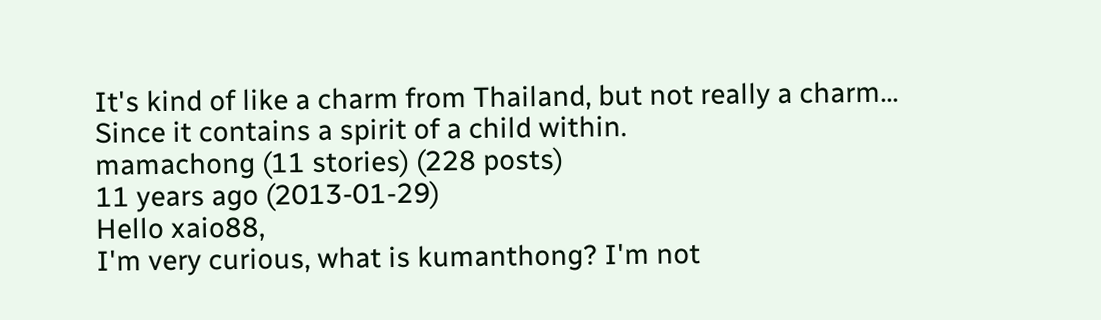It's kind of like a charm from Thailand, but not really a charm... Since it contains a spirit of a child within.
mamachong (11 stories) (228 posts)
11 years ago (2013-01-29)
Hello xaio88,
I'm very curious, what is kumanthong? I'm not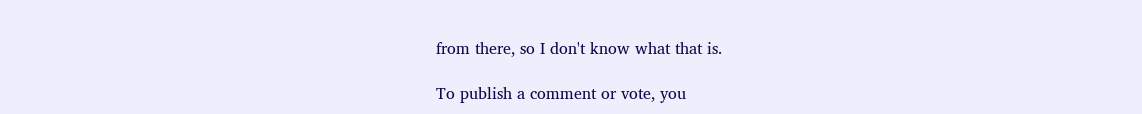from there, so I don't know what that is.

To publish a comment or vote, you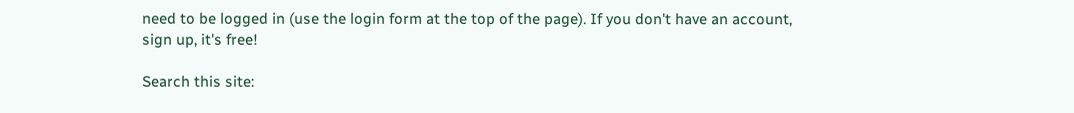need to be logged in (use the login form at the top of the page). If you don't have an account, sign up, it's free!

Search this site: